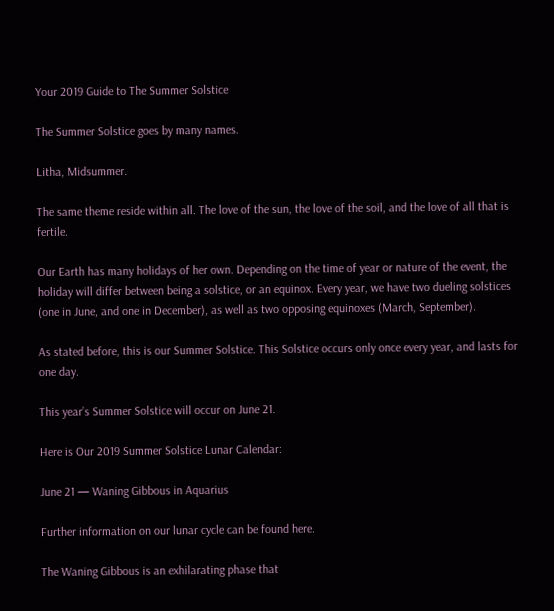Your 2019 Guide to The Summer Solstice

The Summer Solstice goes by many names.

Litha, Midsummer.

The same theme reside within all. The love of the sun, the love of the soil, and the love of all that is fertile.

Our Earth has many holidays of her own. Depending on the time of year or nature of the event, the holiday will differ between being a solstice, or an equinox. Every year, we have two dueling solstices (one in June, and one in December), as well as two opposing equinoxes (March, September).

As stated before, this is our Summer Solstice. This Solstice occurs only once every year, and lasts for one day.

This year’s Summer Solstice will occur on June 21.

Here is Our 2019 Summer Solstice Lunar Calendar:

June 21 — Waning Gibbous in Aquarius

Further information on our lunar cycle can be found here.

The Waning Gibbous is an exhilarating phase that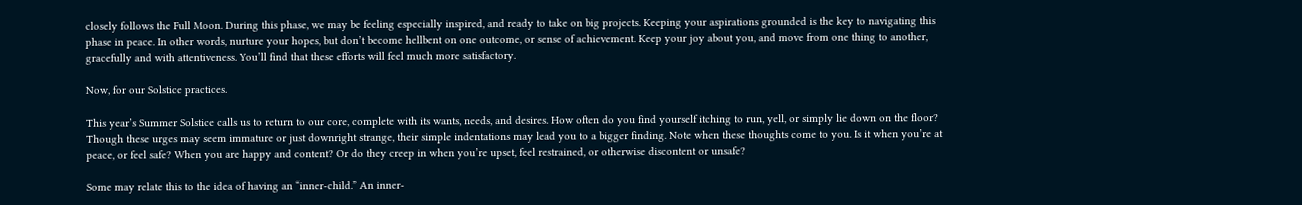closely follows the Full Moon. During this phase, we may be feeling especially inspired, and ready to take on big projects. Keeping your aspirations grounded is the key to navigating this phase in peace. In other words, nurture your hopes, but don’t become hellbent on one outcome, or sense of achievement. Keep your joy about you, and move from one thing to another, gracefully and with attentiveness. You’ll find that these efforts will feel much more satisfactory.

Now, for our Solstice practices.

This year’s Summer Solstice calls us to return to our core, complete with its wants, needs, and desires. How often do you find yourself itching to run, yell, or simply lie down on the floor? Though these urges may seem immature or just downright strange, their simple indentations may lead you to a bigger finding. Note when these thoughts come to you. Is it when you’re at peace, or feel safe? When you are happy and content? Or do they creep in when you’re upset, feel restrained, or otherwise discontent or unsafe?

Some may relate this to the idea of having an “inner-child.” An inner-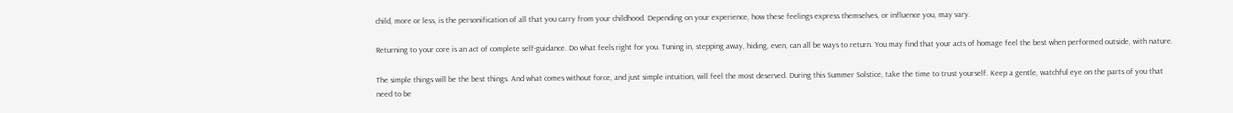child, more or less, is the personification of all that you carry from your childhood. Depending on your experience, how these feelings express themselves, or influence you, may vary.

Returning to your core is an act of complete self-guidance. Do what feels right for you. Tuning in, stepping away, hiding, even, can all be ways to return. You may find that your acts of homage feel the best when performed outside, with nature.

The simple things will be the best things. And what comes without force, and just simple intuition, will feel the most deserved. During this Summer Solstice, take the time to trust yourself. Keep a gentle, watchful eye on the parts of you that need to be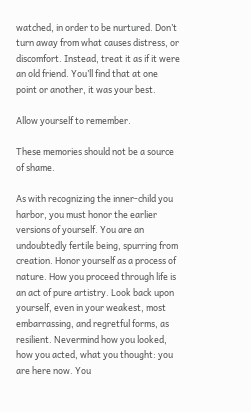watched, in order to be nurtured. Don’t turn away from what causes distress, or discomfort. Instead, treat it as if it were an old friend. You’ll find that at one point or another, it was your best.

Allow yourself to remember.

These memories should not be a source of shame.

As with recognizing the inner-child you harbor, you must honor the earlier versions of yourself. You are an undoubtedly fertile being, spurring from creation. Honor yourself as a process of nature. How you proceed through life is an act of pure artistry. Look back upon yourself, even in your weakest, most embarrassing, and regretful forms, as resilient. Nevermind how you looked, how you acted, what you thought: you are here now. You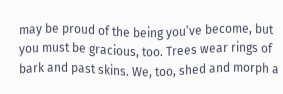may be proud of the being you’ve become, but you must be gracious, too. Trees wear rings of bark and past skins. We, too, shed and morph a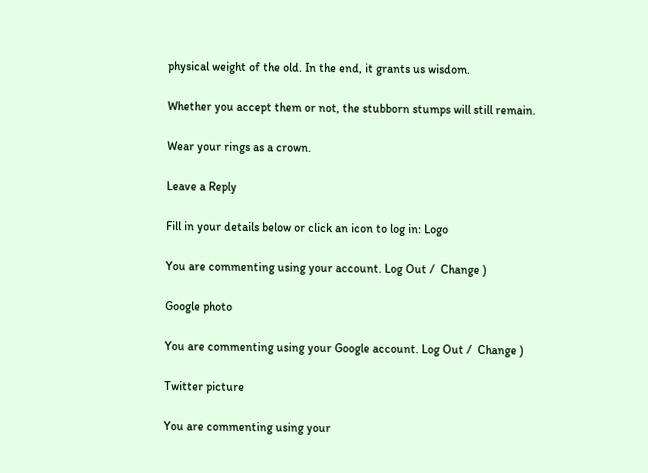physical weight of the old. In the end, it grants us wisdom.

Whether you accept them or not, the stubborn stumps will still remain.

Wear your rings as a crown.

Leave a Reply

Fill in your details below or click an icon to log in: Logo

You are commenting using your account. Log Out /  Change )

Google photo

You are commenting using your Google account. Log Out /  Change )

Twitter picture

You are commenting using your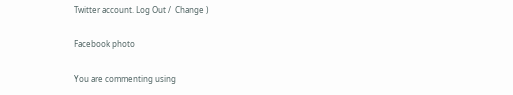Twitter account. Log Out /  Change )

Facebook photo

You are commenting using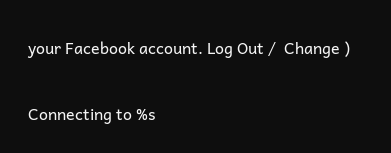your Facebook account. Log Out /  Change )

Connecting to %s